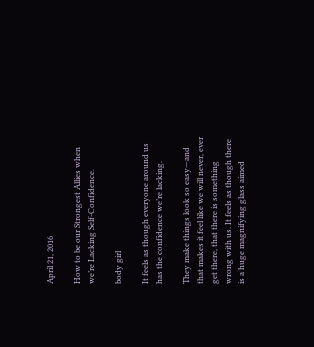April 21, 2016

How to be our Strongest Allies when we’re Lacking Self-Confidence.

body girl

It feels as though everyone around us has the confidence we’re lacking.

They make things look so easy—and that makes it feel like we will never, ever get there, that there is something wrong with us. It feels as though there is a huge magnifying glass aimed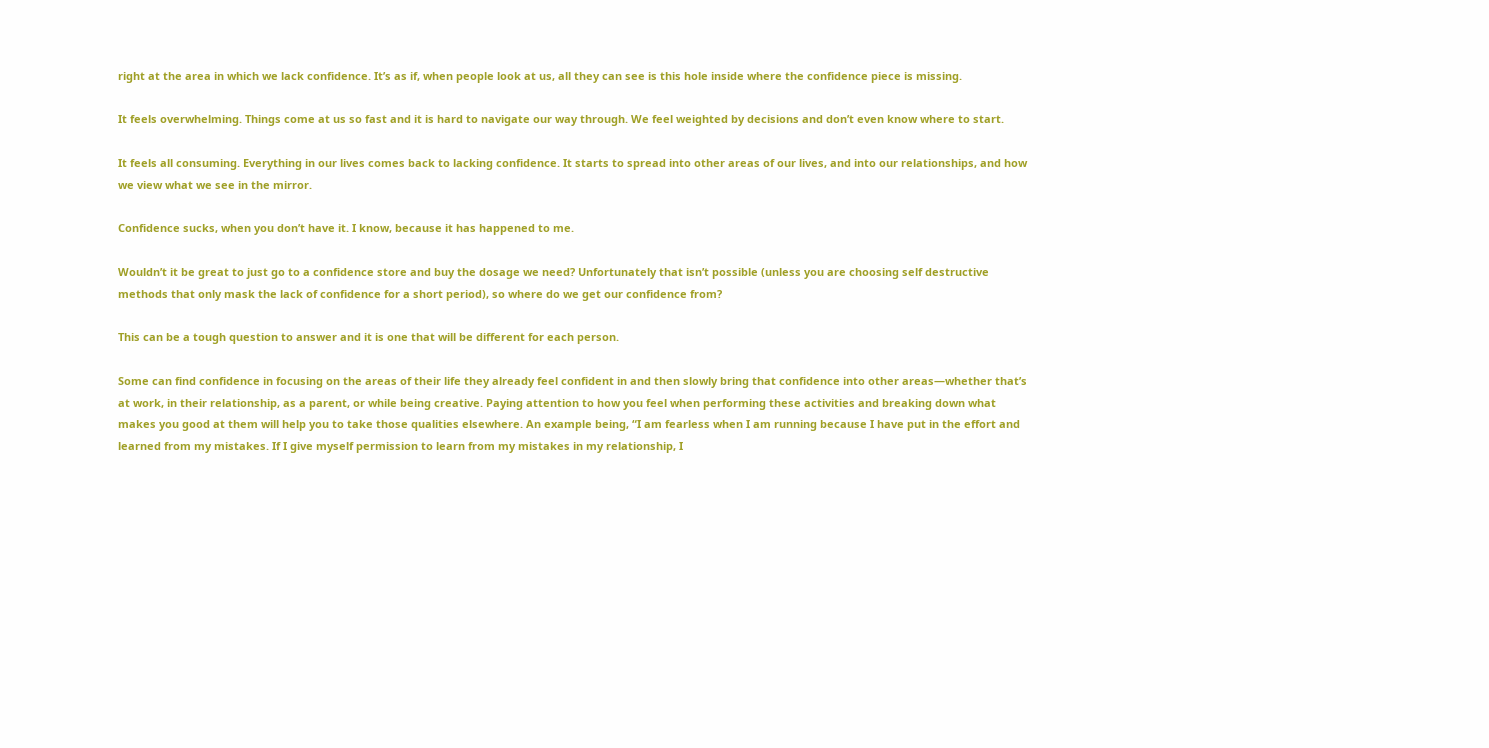right at the area in which we lack confidence. It’s as if, when people look at us, all they can see is this hole inside where the confidence piece is missing.

It feels overwhelming. Things come at us so fast and it is hard to navigate our way through. We feel weighted by decisions and don’t even know where to start.

It feels all consuming. Everything in our lives comes back to lacking confidence. It starts to spread into other areas of our lives, and into our relationships, and how we view what we see in the mirror.

Confidence sucks, when you don’t have it. I know, because it has happened to me.

Wouldn’t it be great to just go to a confidence store and buy the dosage we need? Unfortunately that isn’t possible (unless you are choosing self destructive methods that only mask the lack of confidence for a short period), so where do we get our confidence from?

This can be a tough question to answer and it is one that will be different for each person.

Some can find confidence in focusing on the areas of their life they already feel confident in and then slowly bring that confidence into other areas—whether that’s at work, in their relationship, as a parent, or while being creative. Paying attention to how you feel when performing these activities and breaking down what makes you good at them will help you to take those qualities elsewhere. An example being, “I am fearless when I am running because I have put in the effort and learned from my mistakes. If I give myself permission to learn from my mistakes in my relationship, I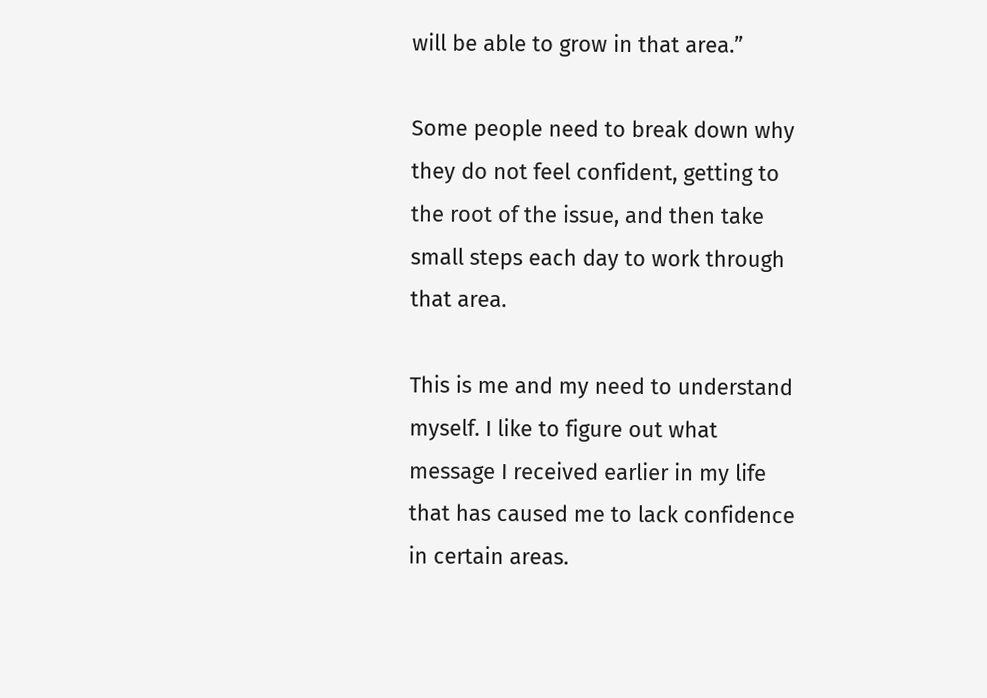will be able to grow in that area.”

Some people need to break down why they do not feel confident, getting to the root of the issue, and then take small steps each day to work through that area.

This is me and my need to understand myself. I like to figure out what message I received earlier in my life that has caused me to lack confidence in certain areas.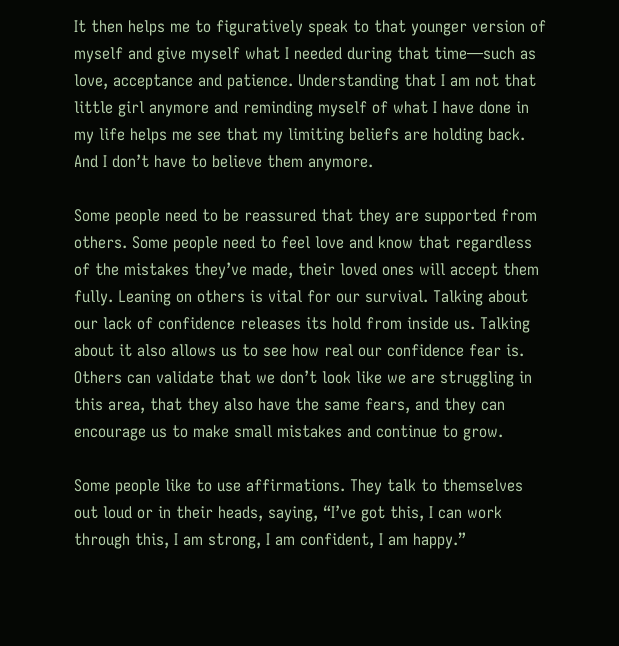It then helps me to figuratively speak to that younger version of myself and give myself what I needed during that time—such as love, acceptance and patience. Understanding that I am not that little girl anymore and reminding myself of what I have done in my life helps me see that my limiting beliefs are holding back. And I don’t have to believe them anymore.

Some people need to be reassured that they are supported from others. Some people need to feel love and know that regardless of the mistakes they’ve made, their loved ones will accept them fully. Leaning on others is vital for our survival. Talking about our lack of confidence releases its hold from inside us. Talking about it also allows us to see how real our confidence fear is. Others can validate that we don’t look like we are struggling in this area, that they also have the same fears, and they can encourage us to make small mistakes and continue to grow.

Some people like to use affirmations. They talk to themselves out loud or in their heads, saying, “I’ve got this, I can work through this, I am strong, I am confident, I am happy.”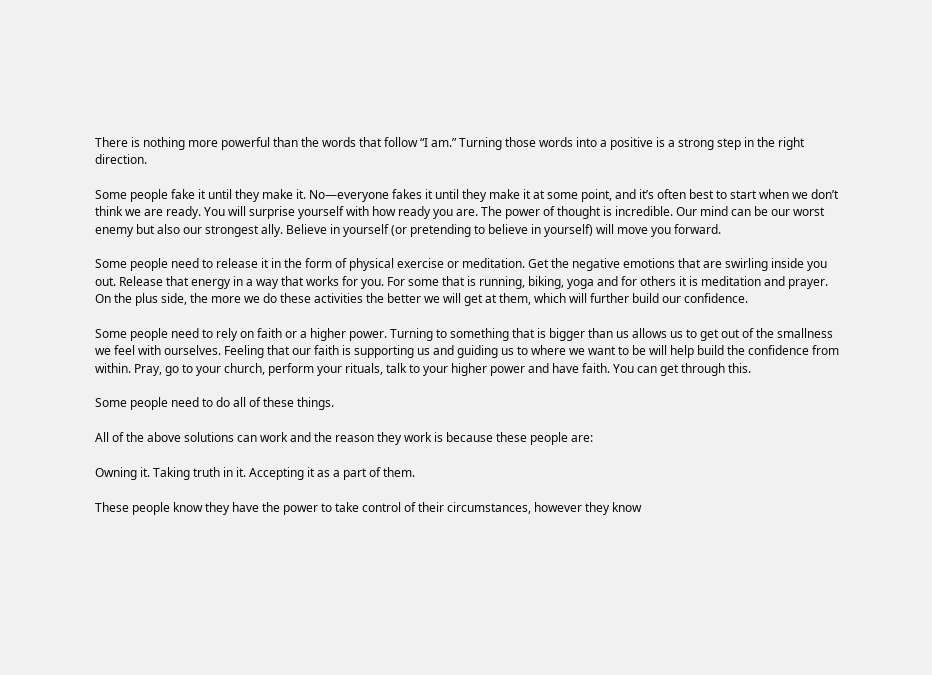There is nothing more powerful than the words that follow “I am.” Turning those words into a positive is a strong step in the right direction.

Some people fake it until they make it. No—everyone fakes it until they make it at some point, and it’s often best to start when we don’t think we are ready. You will surprise yourself with how ready you are. The power of thought is incredible. Our mind can be our worst enemy but also our strongest ally. Believe in yourself (or pretending to believe in yourself) will move you forward.

Some people need to release it in the form of physical exercise or meditation. Get the negative emotions that are swirling inside you out. Release that energy in a way that works for you. For some that is running, biking, yoga and for others it is meditation and prayer. On the plus side, the more we do these activities the better we will get at them, which will further build our confidence.

Some people need to rely on faith or a higher power. Turning to something that is bigger than us allows us to get out of the smallness we feel with ourselves. Feeling that our faith is supporting us and guiding us to where we want to be will help build the confidence from within. Pray, go to your church, perform your rituals, talk to your higher power and have faith. You can get through this.

Some people need to do all of these things.

All of the above solutions can work and the reason they work is because these people are:

Owning it. Taking truth in it. Accepting it as a part of them.

These people know they have the power to take control of their circumstances, however they know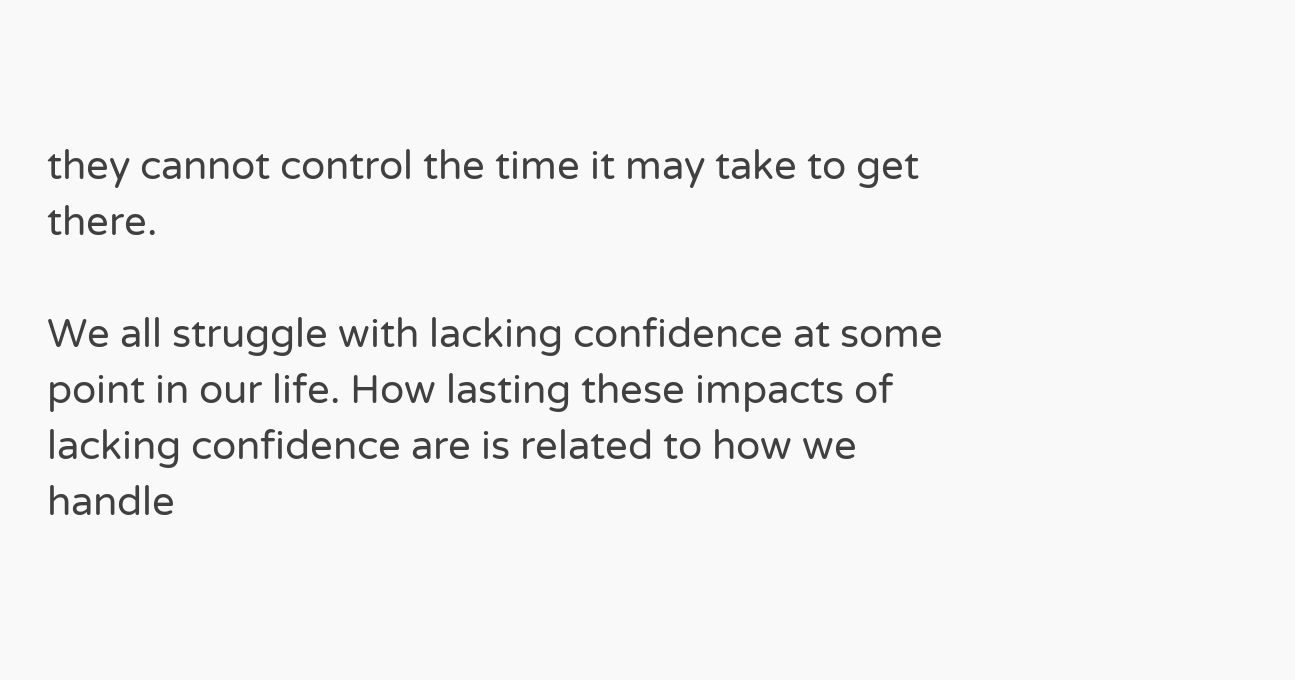they cannot control the time it may take to get there.

We all struggle with lacking confidence at some point in our life. How lasting these impacts of lacking confidence are is related to how we handle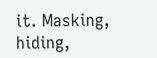it. Masking, hiding,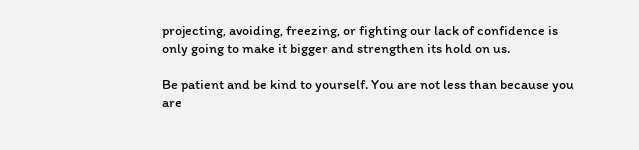projecting, avoiding, freezing, or fighting our lack of confidence is only going to make it bigger and strengthen its hold on us.

Be patient and be kind to yourself. You are not less than because you are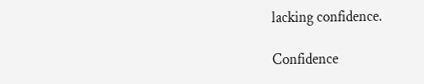lacking confidence.

Confidence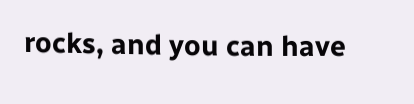rocks, and you can have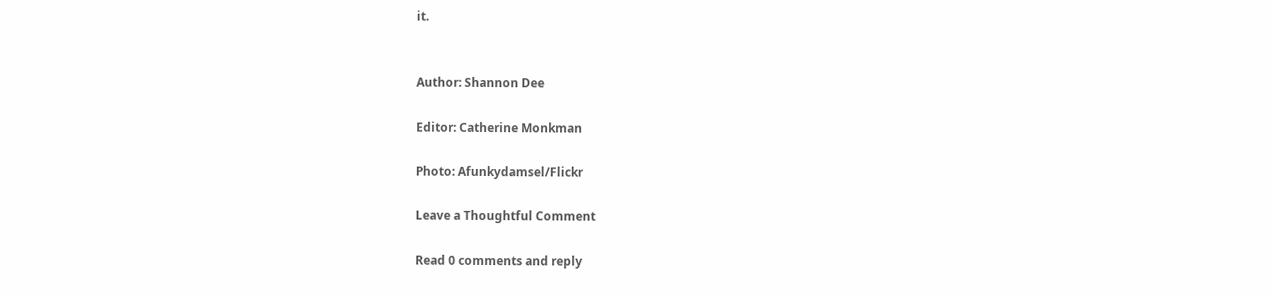it.


Author: Shannon Dee

Editor: Catherine Monkman

Photo: Afunkydamsel/Flickr

Leave a Thoughtful Comment

Read 0 comments and reply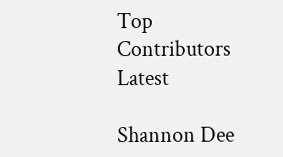Top Contributors Latest

Shannon Dee